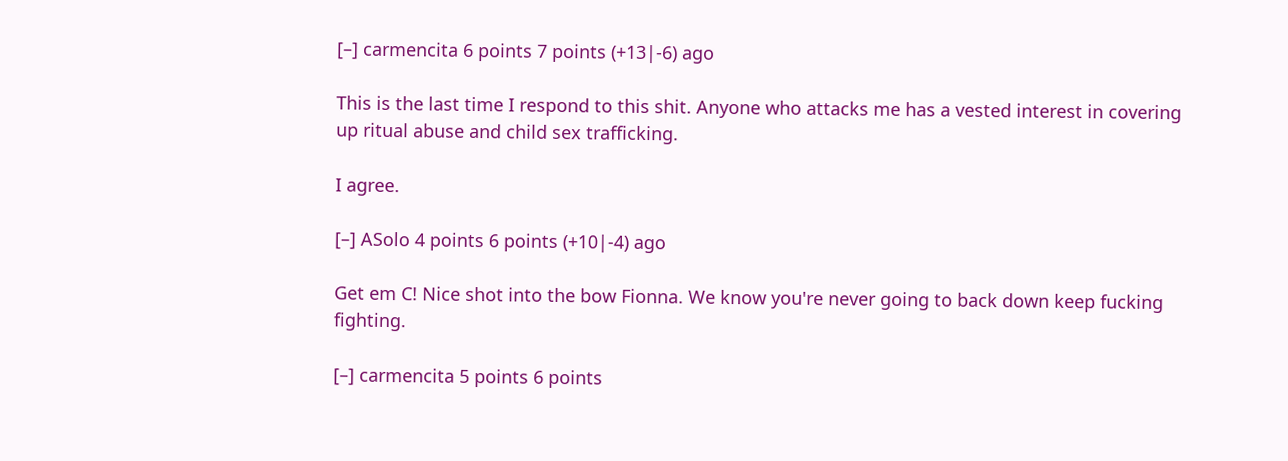[–] carmencita 6 points 7 points (+13|-6) ago

This is the last time I respond to this shit. Anyone who attacks me has a vested interest in covering up ritual abuse and child sex trafficking.

I agree.

[–] ASolo 4 points 6 points (+10|-4) ago

Get em C! Nice shot into the bow Fionna. We know you're never going to back down keep fucking fighting.

[–] carmencita 5 points 6 points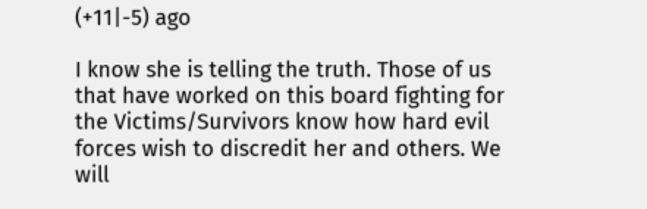(+11|-5) ago

I know she is telling the truth. Those of us that have worked on this board fighting for the Victims/Survivors know how hard evil forces wish to discredit her and others. We will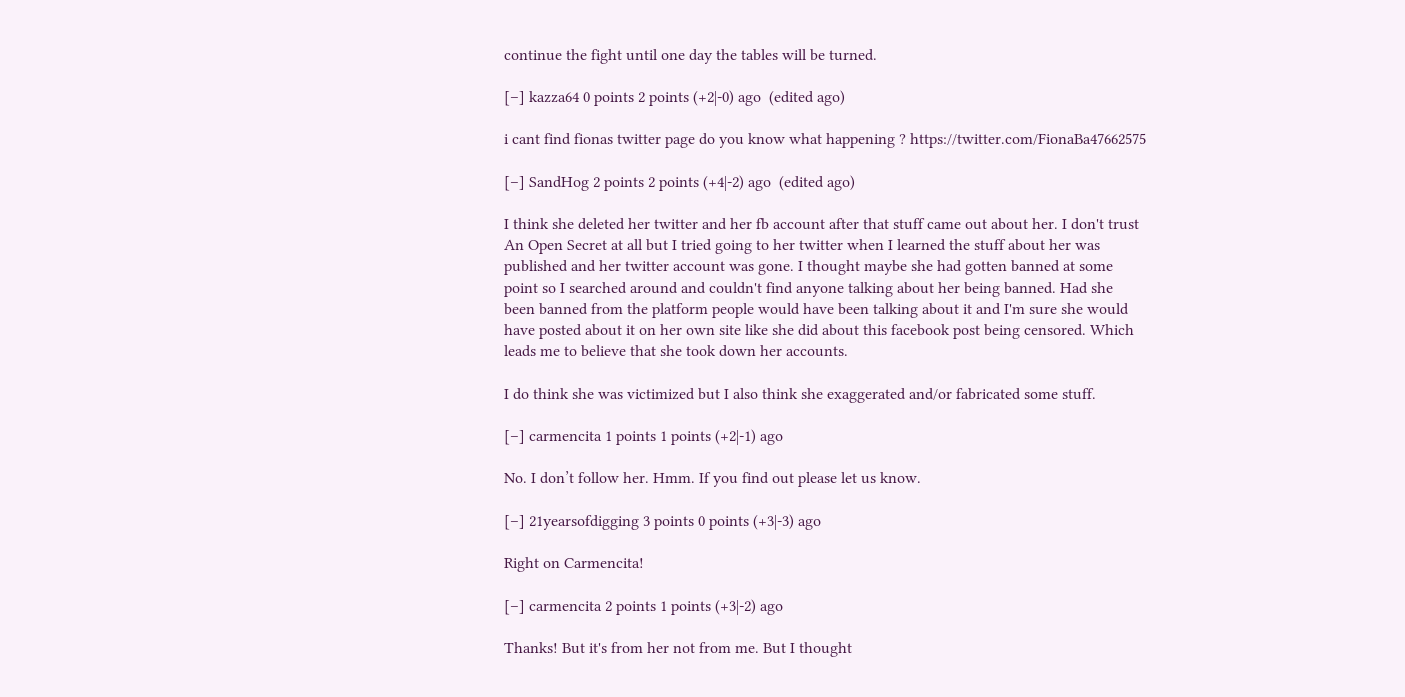continue the fight until one day the tables will be turned.

[–] kazza64 0 points 2 points (+2|-0) ago  (edited ago)

i cant find fionas twitter page do you know what happening ? https://twitter.com/FionaBa47662575

[–] SandHog 2 points 2 points (+4|-2) ago  (edited ago)

I think she deleted her twitter and her fb account after that stuff came out about her. I don't trust An Open Secret at all but I tried going to her twitter when I learned the stuff about her was published and her twitter account was gone. I thought maybe she had gotten banned at some point so I searched around and couldn't find anyone talking about her being banned. Had she been banned from the platform people would have been talking about it and I'm sure she would have posted about it on her own site like she did about this facebook post being censored. Which leads me to believe that she took down her accounts.

I do think she was victimized but I also think she exaggerated and/or fabricated some stuff.

[–] carmencita 1 points 1 points (+2|-1) ago

No. I don’t follow her. Hmm. If you find out please let us know.

[–] 21yearsofdigging 3 points 0 points (+3|-3) ago

Right on Carmencita!

[–] carmencita 2 points 1 points (+3|-2) ago

Thanks! But it's from her not from me. But I thought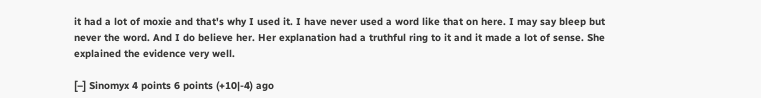it had a lot of moxie and that's why I used it. I have never used a word like that on here. I may say bleep but never the word. And I do believe her. Her explanation had a truthful ring to it and it made a lot of sense. She explained the evidence very well.

[–] Sinomyx 4 points 6 points (+10|-4) ago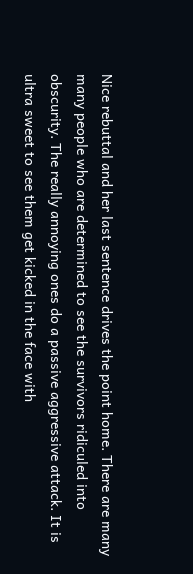Nice rebuttal and her last sentence drives the point home. There are many many people who are determined to see the survivors ridiculed into obscurity. The really annoying ones do a passive aggressive attack. It is ultra sweet to see them get kicked in the face with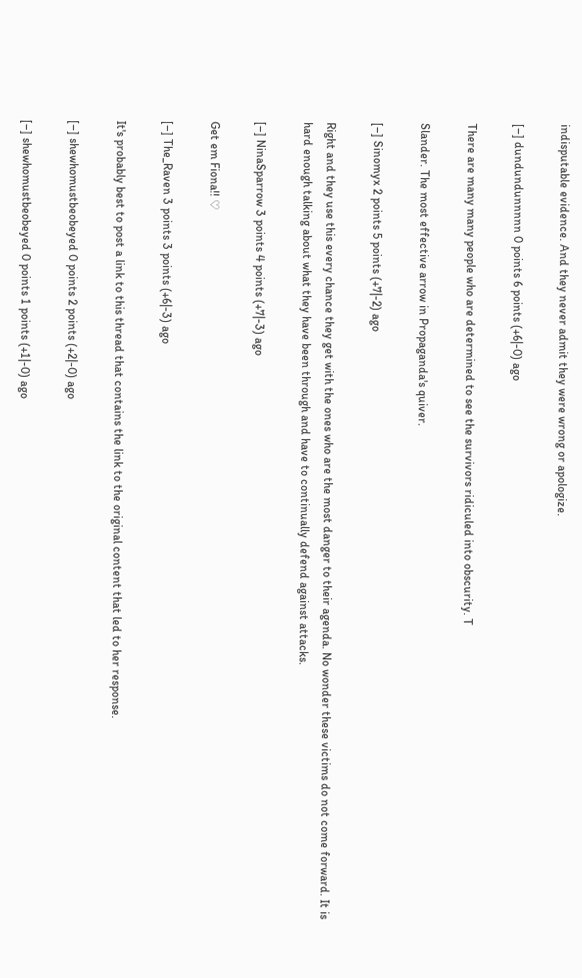indisputable evidence. And they never admit they were wrong or apologize.

[–] dundundunnnnn 0 points 6 points (+6|-0) ago

There are many many people who are determined to see the survivors ridiculed into obscurity. T

Slander. The most effective arrow in Propaganda's quiver.

[–] Sinomyx 2 points 5 points (+7|-2) ago

Right and they use this every chance they get with the ones who are the most danger to their agenda. No wonder these victims do not come forward. It is hard enough talking about what they have been through and have to continually defend against attacks.

[–] NinaSparrow 3 points 4 points (+7|-3) ago

Get em Fiona!! ♡

[–] The_Raven 3 points 3 points (+6|-3) ago

It's probably best to post a link to this thread that contains the link to the original content that led to her response.

[–] shewhomustbeobeyed 0 points 2 points (+2|-0) ago

[–] shewhomustbeobeyed 0 points 1 points (+1|-0) ago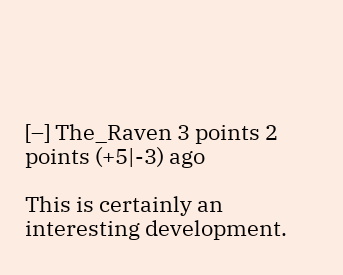[–] The_Raven 3 points 2 points (+5|-3) ago

This is certainly an interesting development.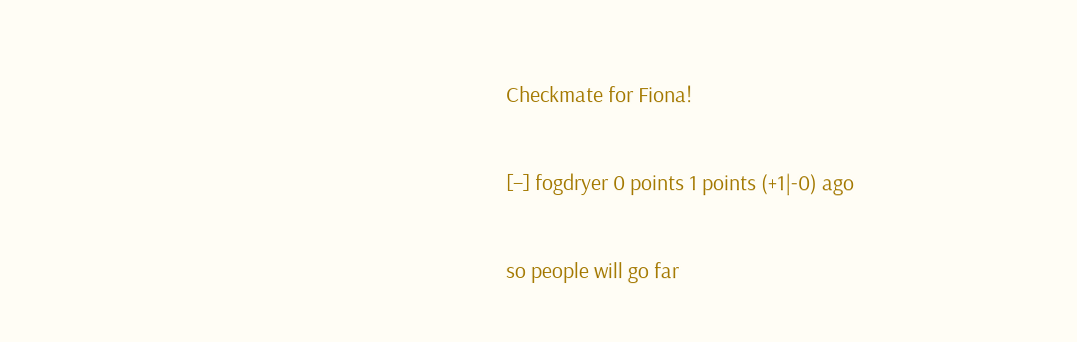Checkmate for Fiona!

[–] fogdryer 0 points 1 points (+1|-0) ago

so people will go far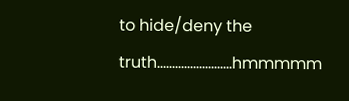to hide/deny the truth...………………….hmmmmm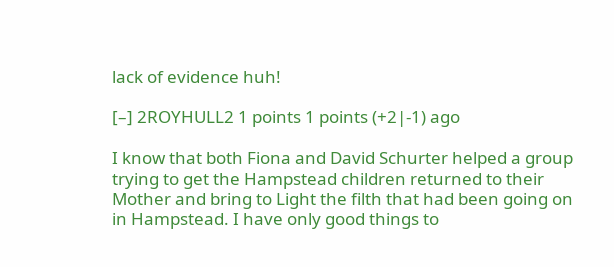lack of evidence huh!

[–] 2ROYHULL2 1 points 1 points (+2|-1) ago

I know that both Fiona and David Schurter helped a group trying to get the Hampstead children returned to their Mother and bring to Light the filth that had been going on in Hampstead. I have only good things to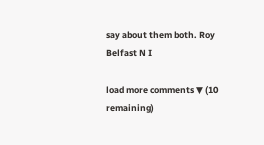say about them both. Roy Belfast N I

load more comments ▼ (10 remaining)